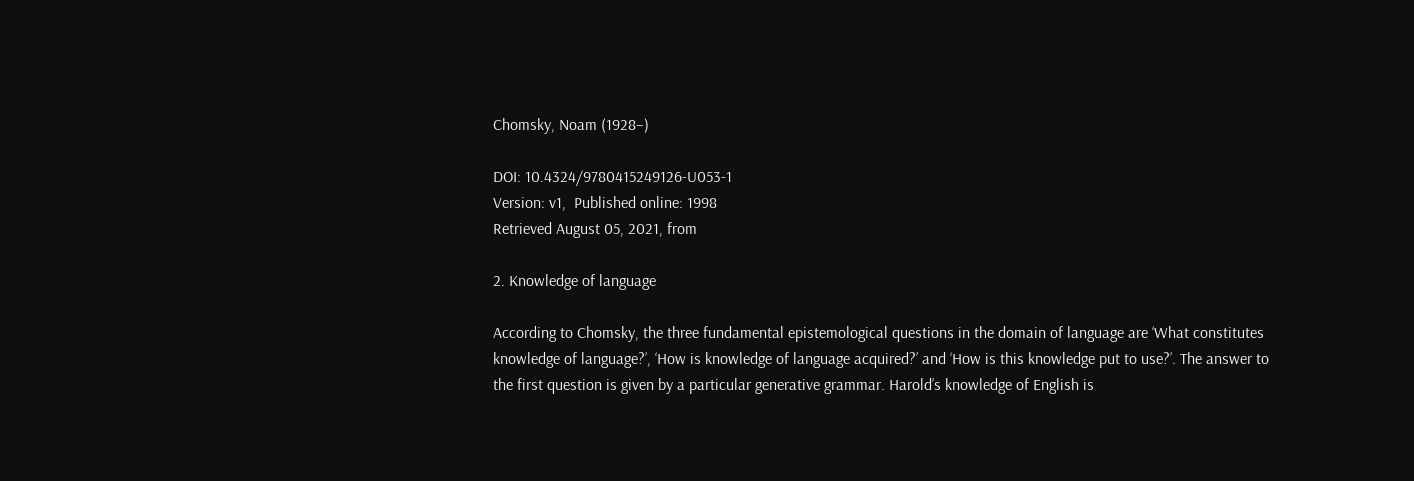Chomsky, Noam (1928–)

DOI: 10.4324/9780415249126-U053-1
Version: v1,  Published online: 1998
Retrieved August 05, 2021, from

2. Knowledge of language

According to Chomsky, the three fundamental epistemological questions in the domain of language are ‘What constitutes knowledge of language?’, ‘How is knowledge of language acquired?’ and ‘How is this knowledge put to use?’. The answer to the first question is given by a particular generative grammar. Harold’s knowledge of English is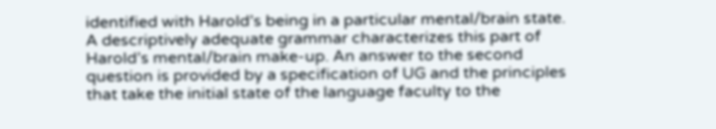identified with Harold’s being in a particular mental/brain state. A descriptively adequate grammar characterizes this part of Harold’s mental/brain make-up. An answer to the second question is provided by a specification of UG and the principles that take the initial state of the language faculty to the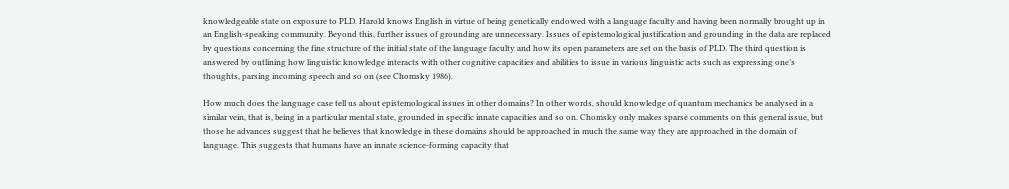knowledgeable state on exposure to PLD. Harold knows English in virtue of being genetically endowed with a language faculty and having been normally brought up in an English-speaking community. Beyond this, further issues of grounding are unnecessary. Issues of epistemological justification and grounding in the data are replaced by questions concerning the fine structure of the initial state of the language faculty and how its open parameters are set on the basis of PLD. The third question is answered by outlining how linguistic knowledge interacts with other cognitive capacities and abilities to issue in various linguistic acts such as expressing one’s thoughts, parsing incoming speech and so on (see Chomsky 1986).

How much does the language case tell us about epistemological issues in other domains? In other words, should knowledge of quantum mechanics be analysed in a similar vein, that is, being in a particular mental state, grounded in specific innate capacities and so on. Chomsky only makes sparse comments on this general issue, but those he advances suggest that he believes that knowledge in these domains should be approached in much the same way they are approached in the domain of language. This suggests that humans have an innate science-forming capacity that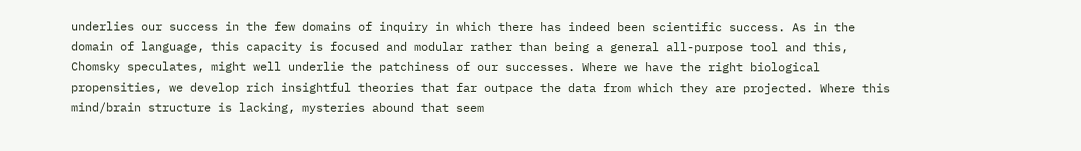underlies our success in the few domains of inquiry in which there has indeed been scientific success. As in the domain of language, this capacity is focused and modular rather than being a general all-purpose tool and this, Chomsky speculates, might well underlie the patchiness of our successes. Where we have the right biological propensities, we develop rich insightful theories that far outpace the data from which they are projected. Where this mind/brain structure is lacking, mysteries abound that seem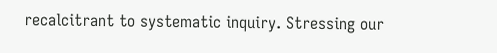recalcitrant to systematic inquiry. Stressing our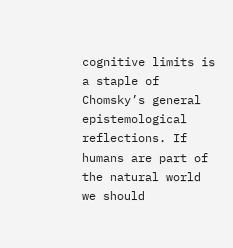cognitive limits is a staple of Chomsky’s general epistemological reflections. If humans are part of the natural world we should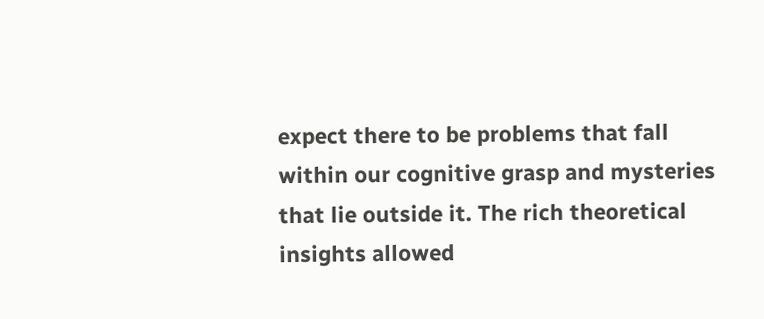expect there to be problems that fall within our cognitive grasp and mysteries that lie outside it. The rich theoretical insights allowed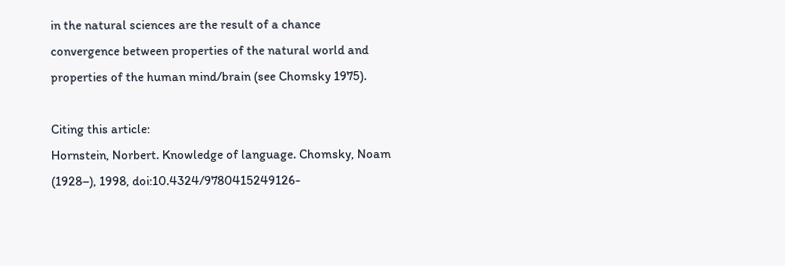in the natural sciences are the result of a chance convergence between properties of the natural world and properties of the human mind/brain (see Chomsky 1975).

Citing this article:
Hornstein, Norbert. Knowledge of language. Chomsky, Noam (1928–), 1998, doi:10.4324/9780415249126-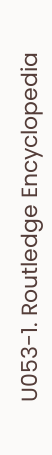U053-1. Routledge Encyclopedia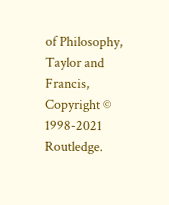of Philosophy, Taylor and Francis,
Copyright © 1998-2021 Routledge.